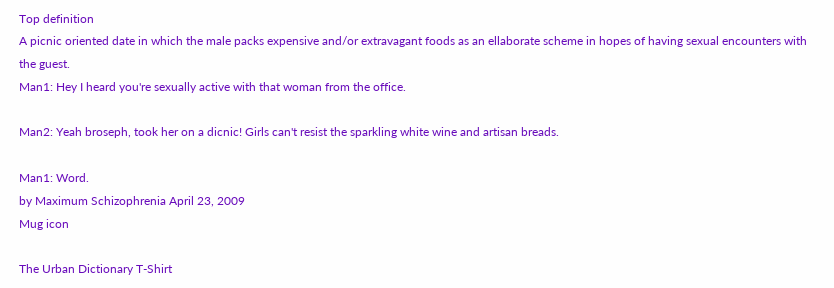Top definition
A picnic oriented date in which the male packs expensive and/or extravagant foods as an ellaborate scheme in hopes of having sexual encounters with the guest.
Man1: Hey I heard you're sexually active with that woman from the office.

Man2: Yeah broseph, took her on a dicnic! Girls can't resist the sparkling white wine and artisan breads.

Man1: Word.
by Maximum Schizophrenia April 23, 2009
Mug icon

The Urban Dictionary T-Shirt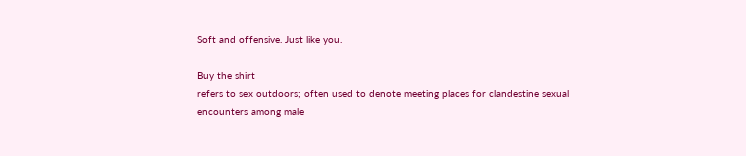Soft and offensive. Just like you.

Buy the shirt
refers to sex outdoors; often used to denote meeting places for clandestine sexual encounters among male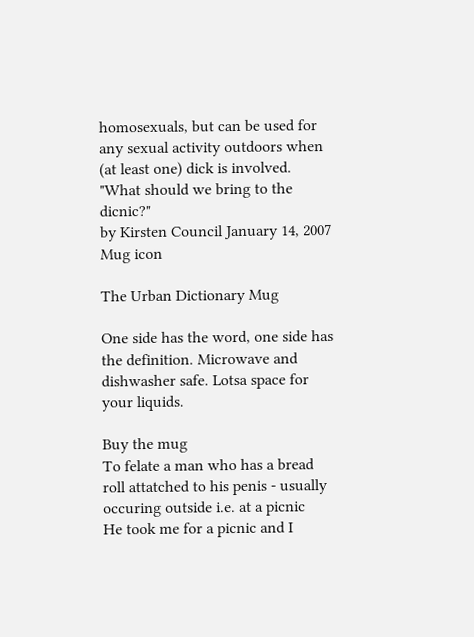homosexuals, but can be used for any sexual activity outdoors when (at least one) dick is involved.
"What should we bring to the dicnic?"
by Kirsten Council January 14, 2007
Mug icon

The Urban Dictionary Mug

One side has the word, one side has the definition. Microwave and dishwasher safe. Lotsa space for your liquids.

Buy the mug
To felate a man who has a bread roll attatched to his penis - usually occuring outside i.e. at a picnic
He took me for a picnic and I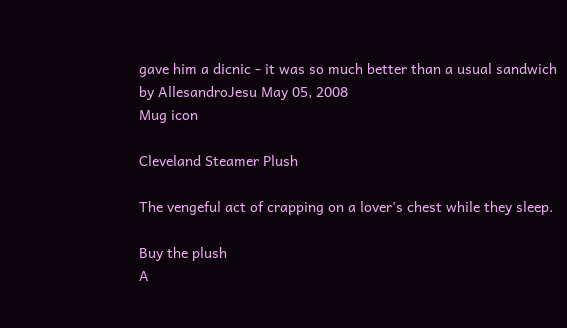gave him a dicnic - it was so much better than a usual sandwich
by AllesandroJesu May 05, 2008
Mug icon

Cleveland Steamer Plush

The vengeful act of crapping on a lover's chest while they sleep.

Buy the plush
A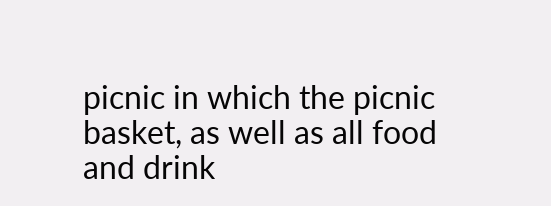picnic in which the picnic basket, as well as all food and drink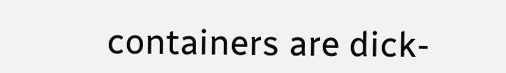containers are dick-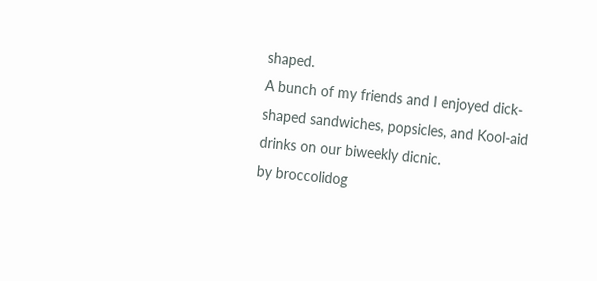shaped.
A bunch of my friends and I enjoyed dick-shaped sandwiches, popsicles, and Kool-aid drinks on our biweekly dicnic.
by broccolidog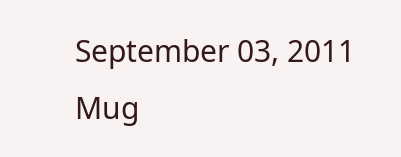September 03, 2011
Mug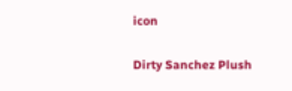icon

Dirty Sanchez Plush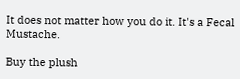It does not matter how you do it. It's a Fecal Mustache.

Buy the plush